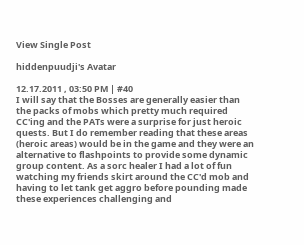View Single Post

hiddenpuudji's Avatar

12.17.2011 , 03:50 PM | #40
I will say that the Bosses are generally easier than the packs of mobs which pretty much required CC'ing and the PATs were a surprise for just heroic quests. But I do remember reading that these areas (heroic areas) would be in the game and they were an alternative to flashpoints to provide some dynamic group content. As a sorc healer I had a lot of fun watching my friends skirt around the CC'd mob and having to let tank get aggro before pounding made these experiences challenging and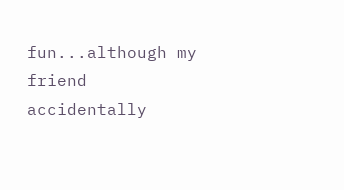fun...although my friend accidentally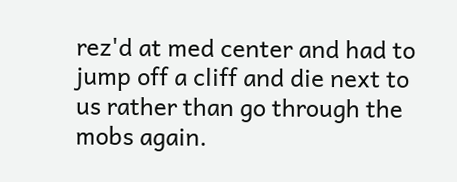rez'd at med center and had to jump off a cliff and die next to us rather than go through the mobs again.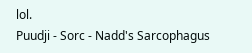lol.
Puudji - Sorc - Nadd's Sarcophagus